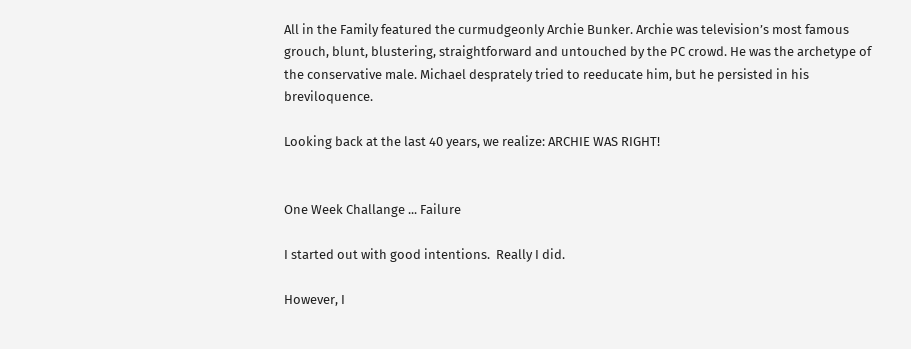All in the Family featured the curmudgeonly Archie Bunker. Archie was television’s most famous grouch, blunt, blustering, straightforward and untouched by the PC crowd. He was the archetype of the conservative male. Michael desprately tried to reeducate him, but he persisted in his breviloquence.

Looking back at the last 40 years, we realize: ARCHIE WAS RIGHT!


One Week Challange ... Failure

I started out with good intentions.  Really I did.

However, I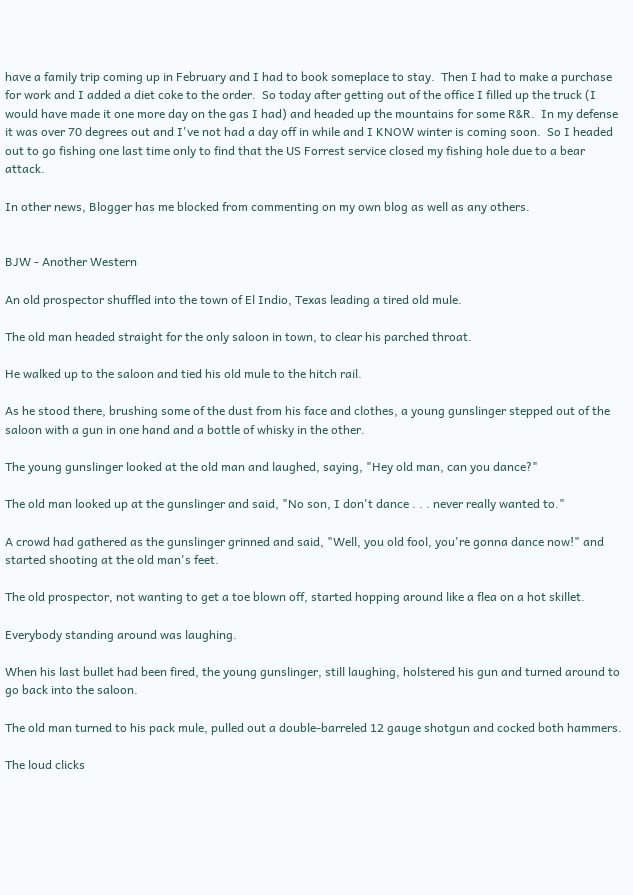have a family trip coming up in February and I had to book someplace to stay.  Then I had to make a purchase for work and I added a diet coke to the order.  So today after getting out of the office I filled up the truck (I would have made it one more day on the gas I had) and headed up the mountains for some R&R.  In my defense it was over 70 degrees out and I've not had a day off in while and I KNOW winter is coming soon.  So I headed out to go fishing one last time only to find that the US Forrest service closed my fishing hole due to a bear attack.

In other news, Blogger has me blocked from commenting on my own blog as well as any others.


BJW - Another Western

An old prospector shuffled into the town of El Indio, Texas leading a tired old mule.

The old man headed straight for the only saloon in town, to clear his parched throat.

He walked up to the saloon and tied his old mule to the hitch rail.

As he stood there, brushing some of the dust from his face and clothes, a young gunslinger stepped out of the saloon with a gun in one hand and a bottle of whisky in the other.

The young gunslinger looked at the old man and laughed, saying, "Hey old man, can you dance?"

The old man looked up at the gunslinger and said, "No son, I don't dance . . . never really wanted to."

A crowd had gathered as the gunslinger grinned and said, "Well, you old fool, you're gonna dance now!" and started shooting at the old man's feet.

The old prospector, not wanting to get a toe blown off, started hopping around like a flea on a hot skillet.

Everybody standing around was laughing.

When his last bullet had been fired, the young gunslinger, still laughing, holstered his gun and turned around to go back into the saloon.

The old man turned to his pack mule, pulled out a double-barreled 12 gauge shotgun and cocked both hammers.

The loud clicks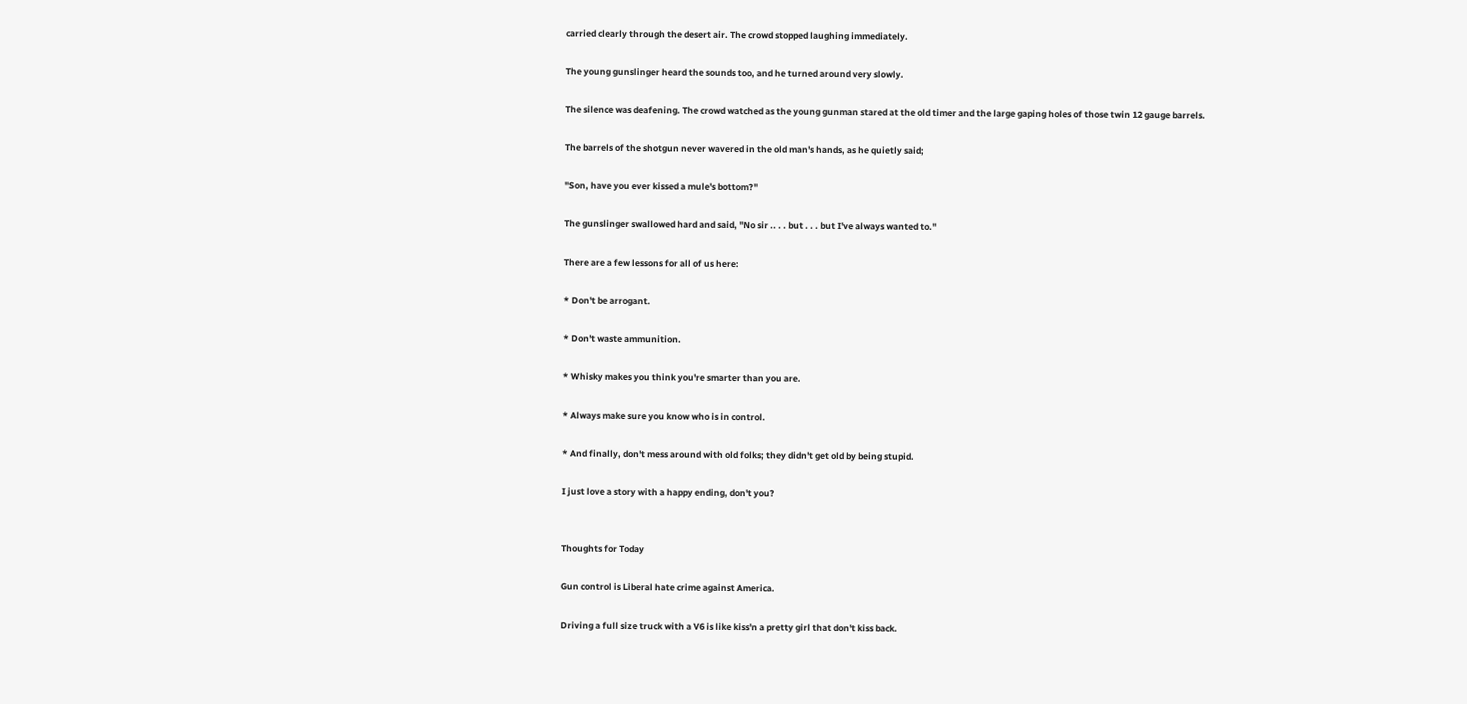carried clearly through the desert air. The crowd stopped laughing immediately.

The young gunslinger heard the sounds too, and he turned around very slowly.

The silence was deafening. The crowd watched as the young gunman stared at the old timer and the large gaping holes of those twin 12 gauge barrels.

The barrels of the shotgun never wavered in the old man's hands, as he quietly said;

"Son, have you ever kissed a mule's bottom?"

The gunslinger swallowed hard and said, "No sir .. . . but . . . but I've always wanted to."

There are a few lessons for all of us here:

* Don't be arrogant.

* Don't waste ammunition.

* Whisky makes you think you're smarter than you are.

* Always make sure you know who is in control.

* And finally, don't mess around with old folks; they didn't get old by being stupid.

I just love a story with a happy ending, don't you?


Thoughts for Today

Gun control is Liberal hate crime against America.

Driving a full size truck with a V6 is like kiss'n a pretty girl that don't kiss back.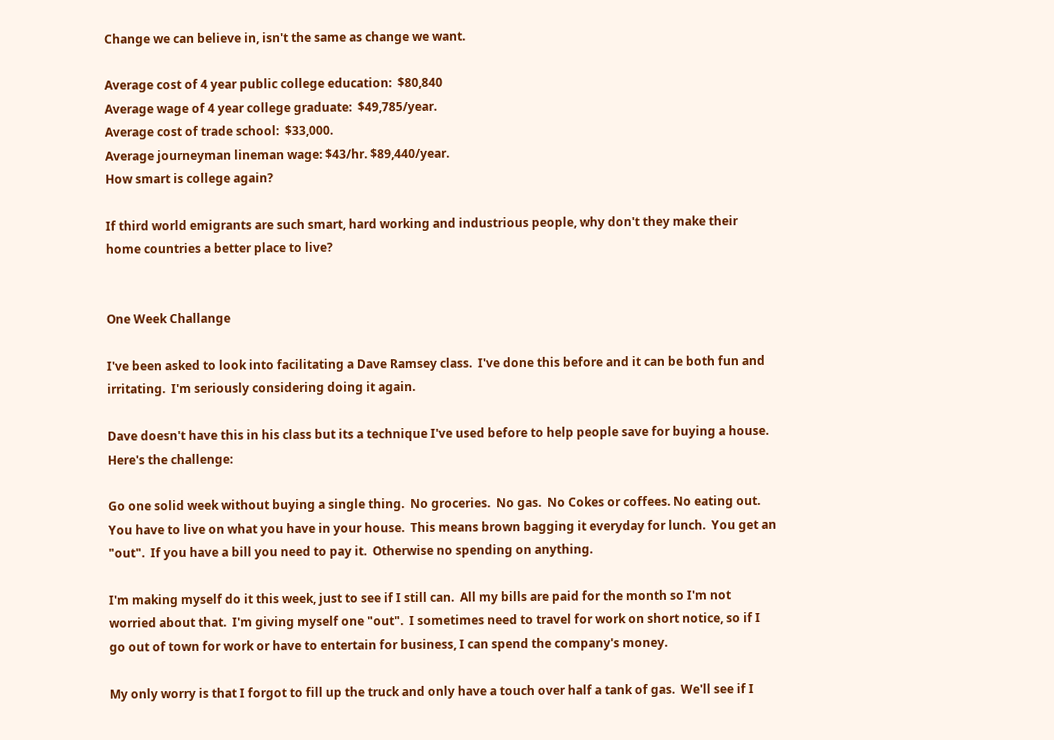Change we can believe in, isn't the same as change we want.

Average cost of 4 year public college education:  $80,840
Average wage of 4 year college graduate:  $49,785/year.
Average cost of trade school:  $33,000.
Average journeyman lineman wage: $43/hr. $89,440/year.
How smart is college again?

If third world emigrants are such smart, hard working and industrious people, why don't they make their home countries a better place to live?


One Week Challange

I've been asked to look into facilitating a Dave Ramsey class.  I've done this before and it can be both fun and irritating.  I'm seriously considering doing it again.

Dave doesn't have this in his class but its a technique I've used before to help people save for buying a house.  Here's the challenge:

Go one solid week without buying a single thing.  No groceries.  No gas.  No Cokes or coffees. No eating out.  You have to live on what you have in your house.  This means brown bagging it everyday for lunch.  You get an "out".  If you have a bill you need to pay it.  Otherwise no spending on anything.

I'm making myself do it this week, just to see if I still can.  All my bills are paid for the month so I'm not worried about that.  I'm giving myself one "out".  I sometimes need to travel for work on short notice, so if I go out of town for work or have to entertain for business, I can spend the company's money.

My only worry is that I forgot to fill up the truck and only have a touch over half a tank of gas.  We'll see if I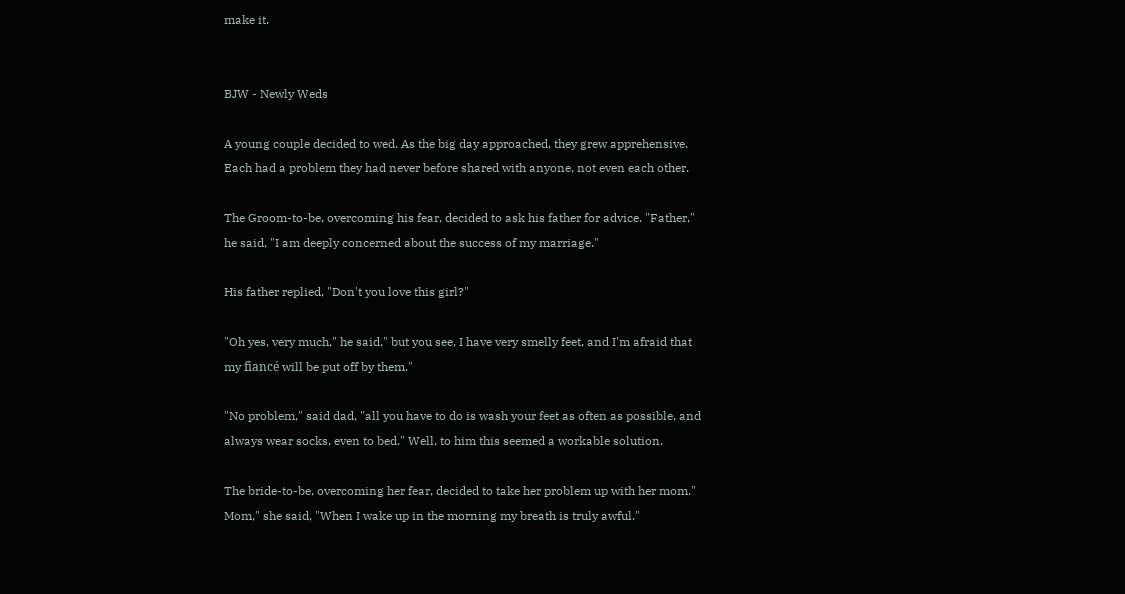make it.


BJW - Newly Weds

A young couple decided to wed. As the big day approached, they grew apprehensive. Each had a problem they had never before shared with anyone, not even each other.

The Groom-to-be, overcoming his fear, decided to ask his father for advice. "Father," he said, "I am deeply concerned about the success of my marriage."

His father replied, "Don't you love this girl?"

"Oh yes, very much," he said," but you see, I have very smelly feet, and I'm afraid that my fiancé will be put off by them."

"No problem," said dad, "all you have to do is wash your feet as often as possible, and always wear socks, even to bed." Well, to him this seemed a workable solution.

The bride-to-be, overcoming her fear, decided to take her problem up with her mom." Mom," she said, "When I wake up in the morning my breath is truly awful."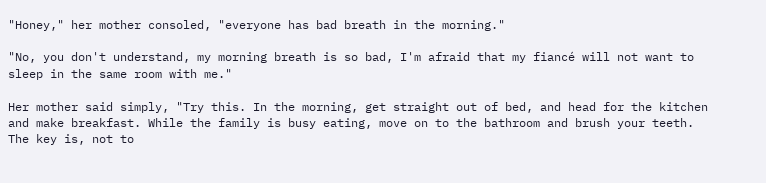"Honey," her mother consoled, "everyone has bad breath in the morning."

"No, you don't understand, my morning breath is so bad, I'm afraid that my fiancé will not want to sleep in the same room with me."

Her mother said simply, "Try this. In the morning, get straight out of bed, and head for the kitchen and make breakfast. While the family is busy eating, move on to the bathroom and brush your teeth. The key is, not to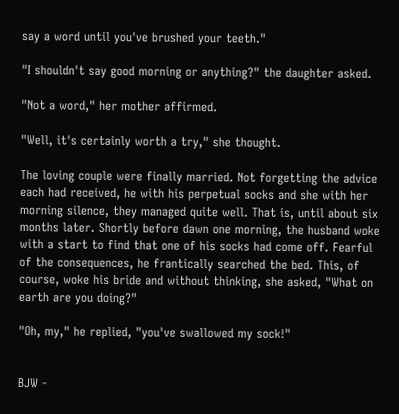say a word until you've brushed your teeth."

"I shouldn't say good morning or anything?" the daughter asked.

"Not a word," her mother affirmed.

"Well, it's certainly worth a try," she thought.

The loving couple were finally married. Not forgetting the advice each had received, he with his perpetual socks and she with her morning silence, they managed quite well. That is, until about six months later. Shortly before dawn one morning, the husband woke with a start to find that one of his socks had come off. Fearful of the consequences, he frantically searched the bed. This, of course, woke his bride and without thinking, she asked, "What on earth are you doing?"

"Oh, my," he replied, "you've swallowed my sock!"


BJW -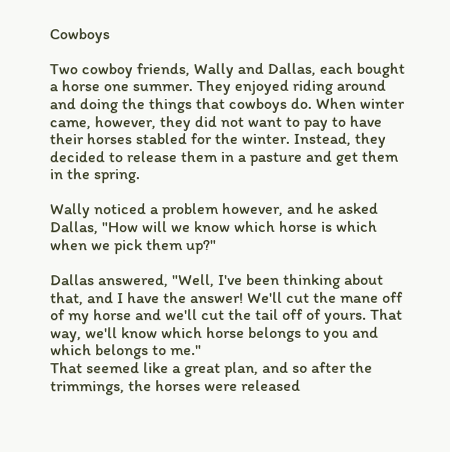Cowboys

Two cowboy friends, Wally and Dallas, each bought a horse one summer. They enjoyed riding around and doing the things that cowboys do. When winter came, however, they did not want to pay to have their horses stabled for the winter. Instead, they decided to release them in a pasture and get them in the spring.

Wally noticed a problem however, and he asked Dallas, "How will we know which horse is which when we pick them up?"

Dallas answered, "Well, I've been thinking about that, and I have the answer! We'll cut the mane off of my horse and we'll cut the tail off of yours. That way, we'll know which horse belongs to you and which belongs to me."
That seemed like a great plan, and so after the trimmings, the horses were released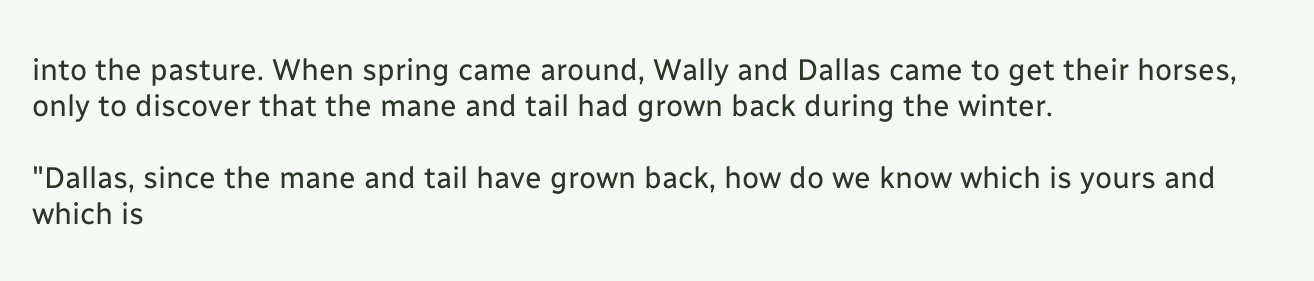into the pasture. When spring came around, Wally and Dallas came to get their horses, only to discover that the mane and tail had grown back during the winter.

"Dallas, since the mane and tail have grown back, how do we know which is yours and which is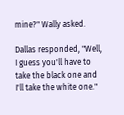mine?" Wally asked.

Dallas responded, "Well, I guess you'll have to take the black one and I'll take the white one."